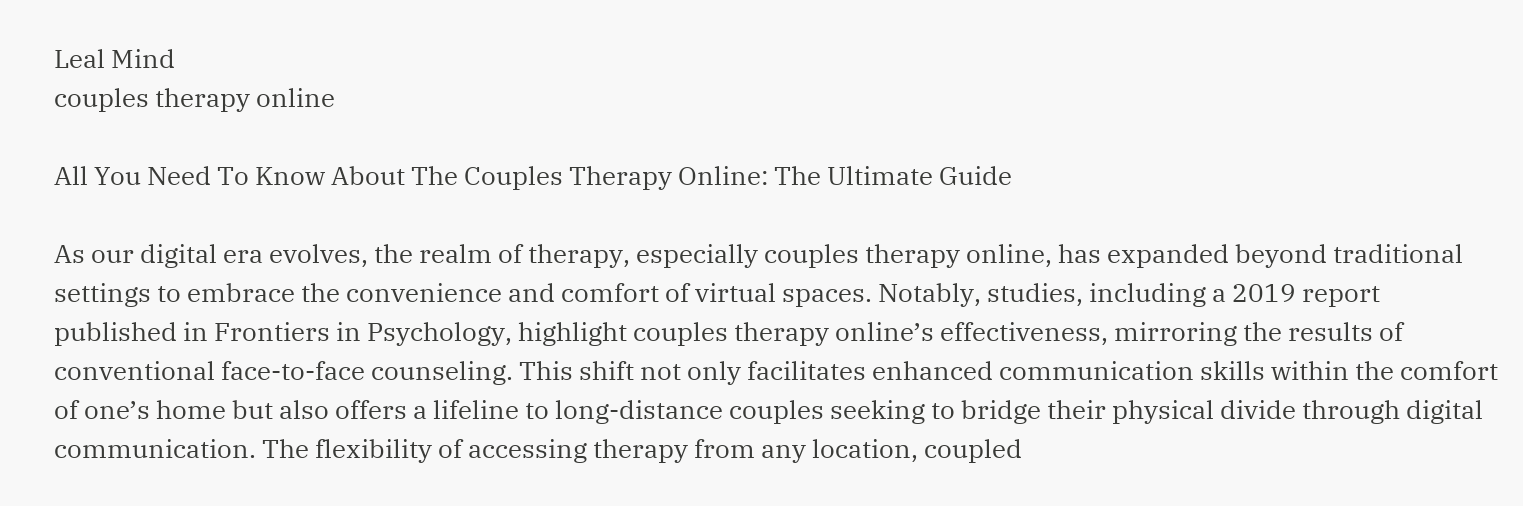Leal Mind
couples therapy online

All You Need To Know About The Couples Therapy Online: The Ultimate Guide

As our digital era evolves, the realm of therapy, especially couples therapy online, has expanded beyond traditional settings to embrace the convenience and comfort of virtual spaces. Notably, studies, including a 2019 report published in Frontiers in Psychology, highlight couples therapy online’s effectiveness, mirroring the results of conventional face-to-face counseling. This shift not only facilitates enhanced communication skills within the comfort of one’s home but also offers a lifeline to long-distance couples seeking to bridge their physical divide through digital communication. The flexibility of accessing therapy from any location, coupled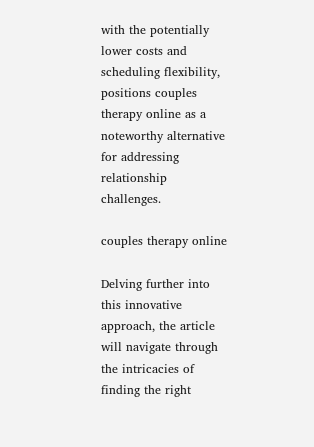with the potentially lower costs and scheduling flexibility, positions couples therapy online as a noteworthy alternative for addressing relationship challenges.

couples therapy online

Delving further into this innovative approach, the article will navigate through the intricacies of finding the right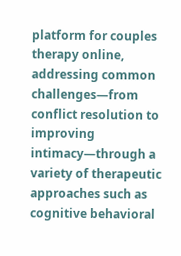platform for couples therapy online, addressing common challenges—from conflict resolution to improving intimacy—through a variety of therapeutic approaches such as cognitive behavioral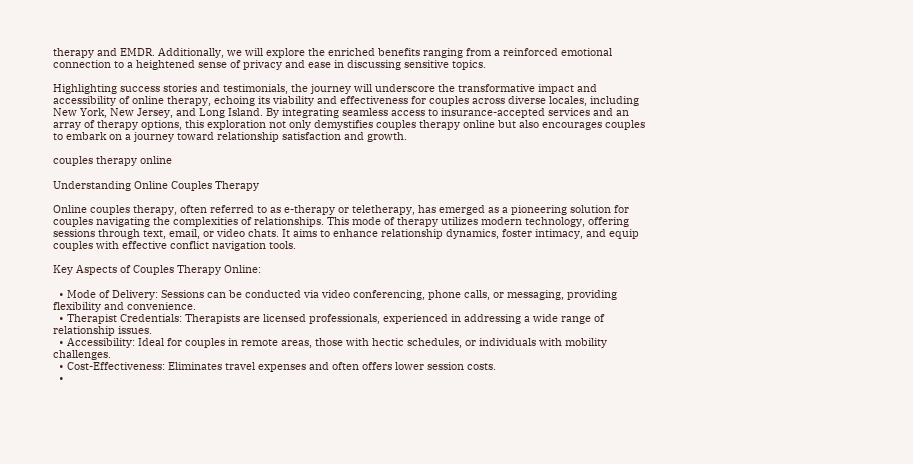therapy and EMDR. Additionally, we will explore the enriched benefits ranging from a reinforced emotional connection to a heightened sense of privacy and ease in discussing sensitive topics.

Highlighting success stories and testimonials, the journey will underscore the transformative impact and accessibility of online therapy, echoing its viability and effectiveness for couples across diverse locales, including New York, New Jersey, and Long Island. By integrating seamless access to insurance-accepted services and an array of therapy options, this exploration not only demystifies couples therapy online but also encourages couples to embark on a journey toward relationship satisfaction and growth.

couples therapy online

Understanding Online Couples Therapy

Online couples therapy, often referred to as e-therapy or teletherapy, has emerged as a pioneering solution for couples navigating the complexities of relationships. This mode of therapy utilizes modern technology, offering sessions through text, email, or video chats. It aims to enhance relationship dynamics, foster intimacy, and equip couples with effective conflict navigation tools.

Key Aspects of Couples Therapy Online:

  • Mode of Delivery: Sessions can be conducted via video conferencing, phone calls, or messaging, providing flexibility and convenience.
  • Therapist Credentials: Therapists are licensed professionals, experienced in addressing a wide range of relationship issues.
  • Accessibility: Ideal for couples in remote areas, those with hectic schedules, or individuals with mobility challenges.
  • Cost-Effectiveness: Eliminates travel expenses and often offers lower session costs.
  •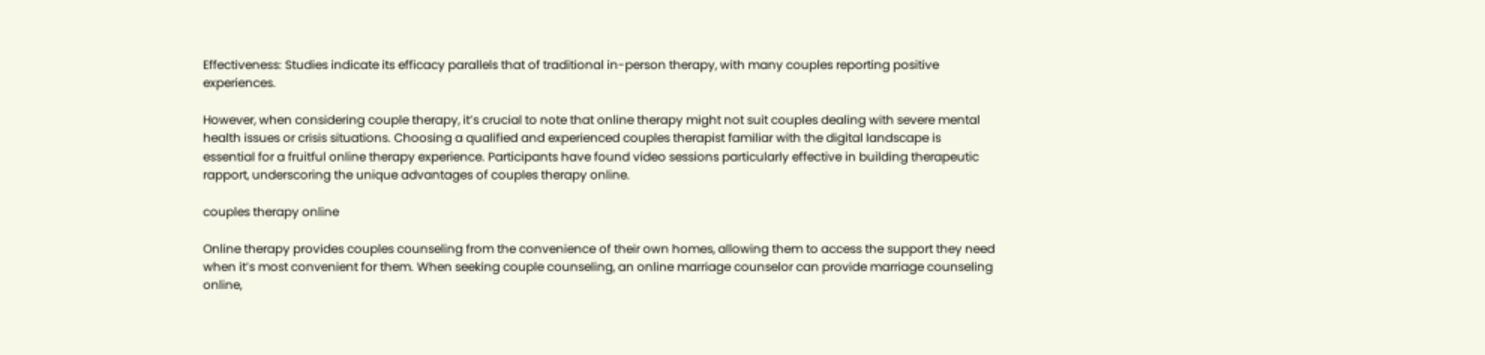Effectiveness: Studies indicate its efficacy parallels that of traditional in-person therapy, with many couples reporting positive experiences.

However, when considering couple therapy, it’s crucial to note that online therapy might not suit couples dealing with severe mental health issues or crisis situations. Choosing a qualified and experienced couples therapist familiar with the digital landscape is essential for a fruitful online therapy experience. Participants have found video sessions particularly effective in building therapeutic rapport, underscoring the unique advantages of couples therapy online.

couples therapy online

Online therapy provides couples counseling from the convenience of their own homes, allowing them to access the support they need when it’s most convenient for them. When seeking couple counseling, an online marriage counselor can provide marriage counseling online,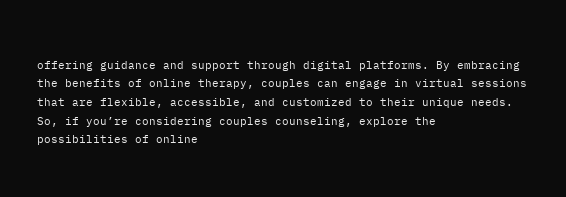offering guidance and support through digital platforms. By embracing the benefits of online therapy, couples can engage in virtual sessions that are flexible, accessible, and customized to their unique needs. So, if you’re considering couples counseling, explore the possibilities of online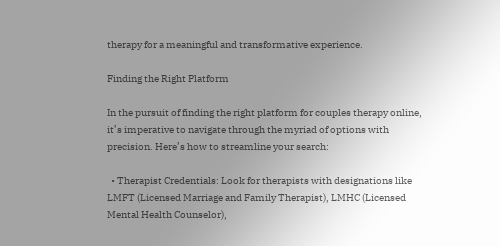therapy for a meaningful and transformative experience.

Finding the Right Platform

In the pursuit of finding the right platform for couples therapy online, it’s imperative to navigate through the myriad of options with precision. Here’s how to streamline your search:

  • Therapist Credentials: Look for therapists with designations like LMFT (Licensed Marriage and Family Therapist), LMHC (Licensed Mental Health Counselor),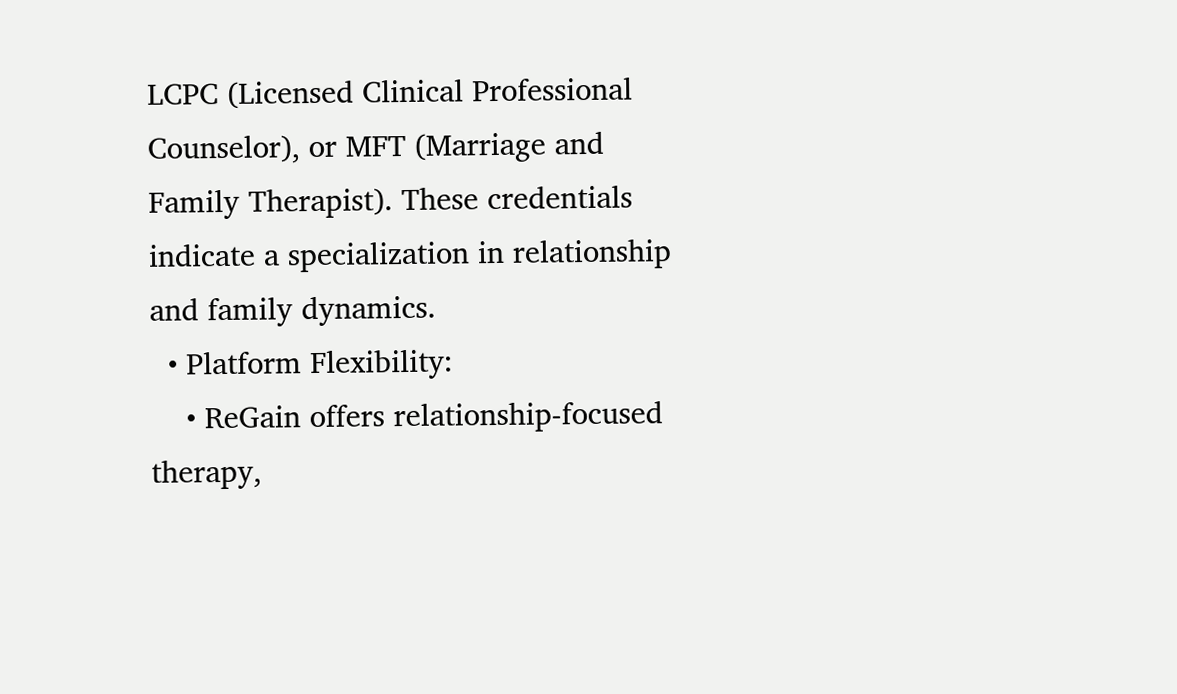LCPC (Licensed Clinical Professional Counselor), or MFT (Marriage and Family Therapist). These credentials indicate a specialization in relationship and family dynamics.
  • Platform Flexibility:
    • ReGain offers relationship-focused therapy,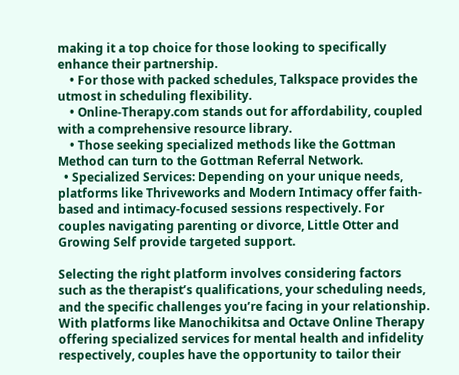making it a top choice for those looking to specifically enhance their partnership.
    • For those with packed schedules, Talkspace provides the utmost in scheduling flexibility.
    • Online-Therapy.com stands out for affordability, coupled with a comprehensive resource library.
    • Those seeking specialized methods like the Gottman Method can turn to the Gottman Referral Network.
  • Specialized Services: Depending on your unique needs, platforms like Thriveworks and Modern Intimacy offer faith-based and intimacy-focused sessions respectively. For couples navigating parenting or divorce, Little Otter and Growing Self provide targeted support.

Selecting the right platform involves considering factors such as the therapist’s qualifications, your scheduling needs, and the specific challenges you’re facing in your relationship. With platforms like Manochikitsa and Octave Online Therapy offering specialized services for mental health and infidelity respectively, couples have the opportunity to tailor their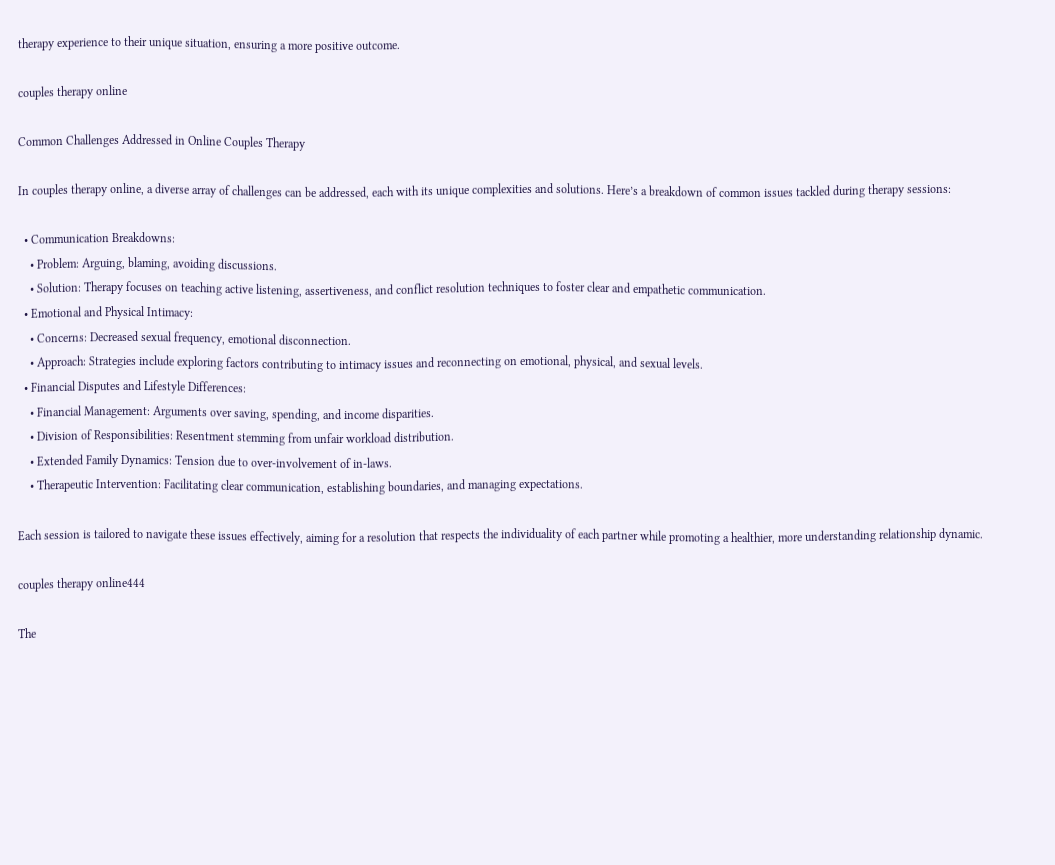therapy experience to their unique situation, ensuring a more positive outcome.

couples therapy online

Common Challenges Addressed in Online Couples Therapy

In couples therapy online, a diverse array of challenges can be addressed, each with its unique complexities and solutions. Here’s a breakdown of common issues tackled during therapy sessions:

  • Communication Breakdowns:
    • Problem: Arguing, blaming, avoiding discussions.
    • Solution: Therapy focuses on teaching active listening, assertiveness, and conflict resolution techniques to foster clear and empathetic communication.
  • Emotional and Physical Intimacy:
    • Concerns: Decreased sexual frequency, emotional disconnection.
    • Approach: Strategies include exploring factors contributing to intimacy issues and reconnecting on emotional, physical, and sexual levels.
  • Financial Disputes and Lifestyle Differences:
    • Financial Management: Arguments over saving, spending, and income disparities.
    • Division of Responsibilities: Resentment stemming from unfair workload distribution.
    • Extended Family Dynamics: Tension due to over-involvement of in-laws.
    • Therapeutic Intervention: Facilitating clear communication, establishing boundaries, and managing expectations.

Each session is tailored to navigate these issues effectively, aiming for a resolution that respects the individuality of each partner while promoting a healthier, more understanding relationship dynamic.

couples therapy online444

The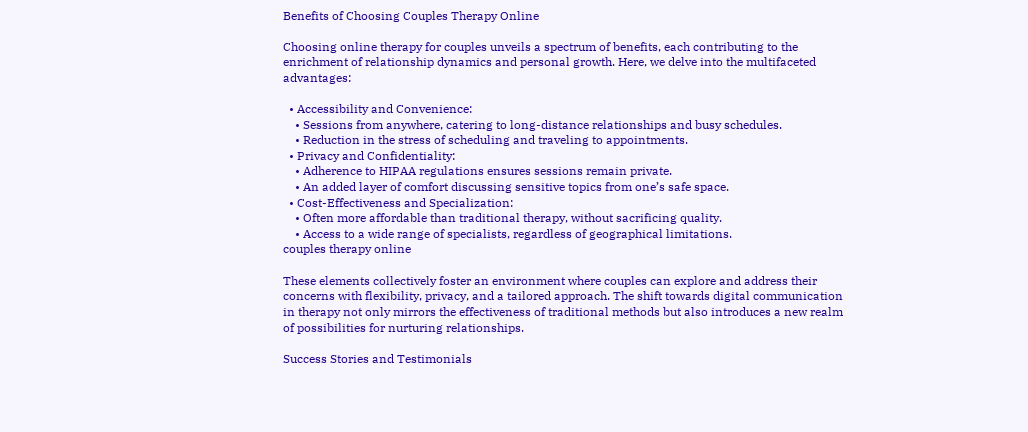Benefits of Choosing Couples Therapy Online

Choosing online therapy for couples unveils a spectrum of benefits, each contributing to the enrichment of relationship dynamics and personal growth. Here, we delve into the multifaceted advantages:

  • Accessibility and Convenience:
    • Sessions from anywhere, catering to long-distance relationships and busy schedules.
    • Reduction in the stress of scheduling and traveling to appointments.
  • Privacy and Confidentiality:
    • Adherence to HIPAA regulations ensures sessions remain private.
    • An added layer of comfort discussing sensitive topics from one’s safe space.
  • Cost-Effectiveness and Specialization:
    • Often more affordable than traditional therapy, without sacrificing quality.
    • Access to a wide range of specialists, regardless of geographical limitations.
couples therapy online

These elements collectively foster an environment where couples can explore and address their concerns with flexibility, privacy, and a tailored approach. The shift towards digital communication in therapy not only mirrors the effectiveness of traditional methods but also introduces a new realm of possibilities for nurturing relationships.

Success Stories and Testimonials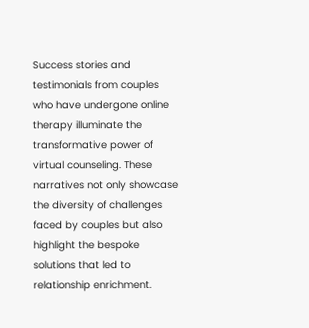Success stories and testimonials from couples who have undergone online therapy illuminate the transformative power of virtual counseling. These narratives not only showcase the diversity of challenges faced by couples but also highlight the bespoke solutions that led to relationship enrichment.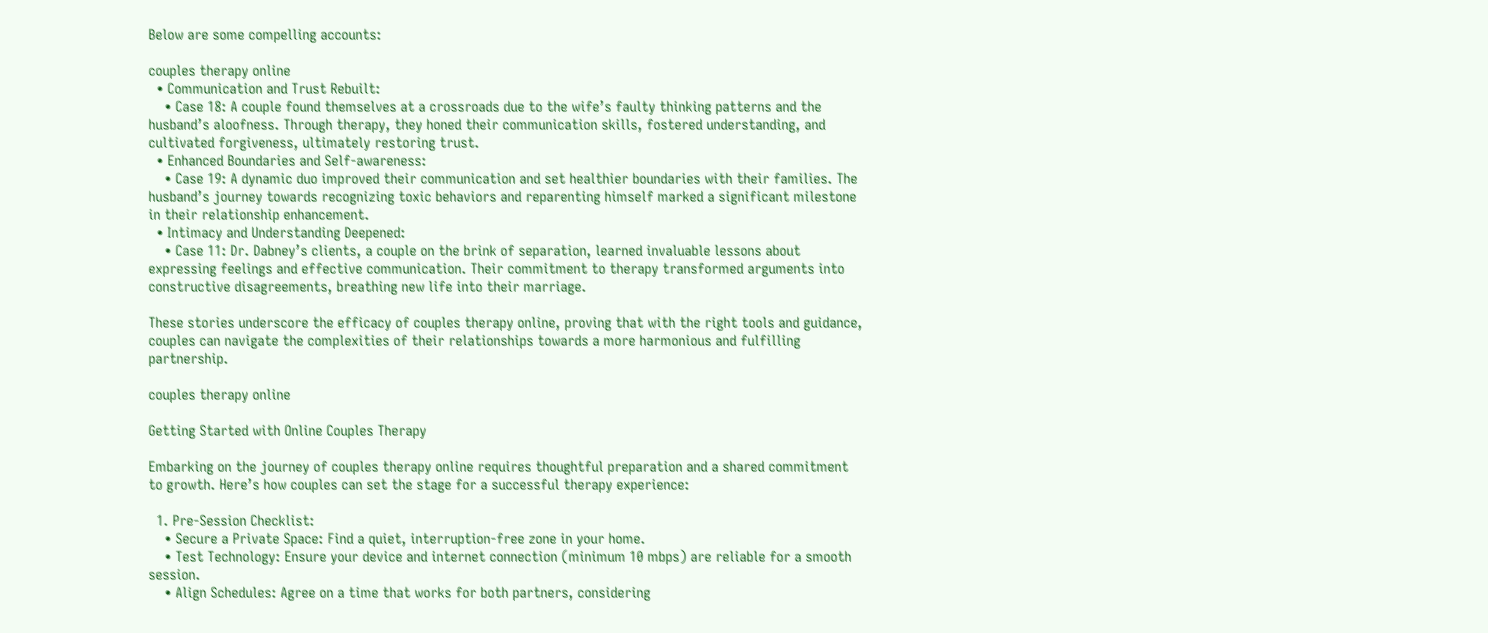Below are some compelling accounts:

couples therapy online
  • Communication and Trust Rebuilt:
    • Case 18: A couple found themselves at a crossroads due to the wife’s faulty thinking patterns and the husband’s aloofness. Through therapy, they honed their communication skills, fostered understanding, and cultivated forgiveness, ultimately restoring trust.
  • Enhanced Boundaries and Self-awareness:
    • Case 19: A dynamic duo improved their communication and set healthier boundaries with their families. The husband’s journey towards recognizing toxic behaviors and reparenting himself marked a significant milestone in their relationship enhancement.
  • Intimacy and Understanding Deepened:
    • Case 11: Dr. Dabney’s clients, a couple on the brink of separation, learned invaluable lessons about expressing feelings and effective communication. Their commitment to therapy transformed arguments into constructive disagreements, breathing new life into their marriage.

These stories underscore the efficacy of couples therapy online, proving that with the right tools and guidance, couples can navigate the complexities of their relationships towards a more harmonious and fulfilling partnership.

couples therapy online

Getting Started with Online Couples Therapy

Embarking on the journey of couples therapy online requires thoughtful preparation and a shared commitment to growth. Here’s how couples can set the stage for a successful therapy experience:

  1. Pre-Session Checklist:
    • Secure a Private Space: Find a quiet, interruption-free zone in your home.
    • Test Technology: Ensure your device and internet connection (minimum 10 mbps) are reliable for a smooth session.
    • Align Schedules: Agree on a time that works for both partners, considering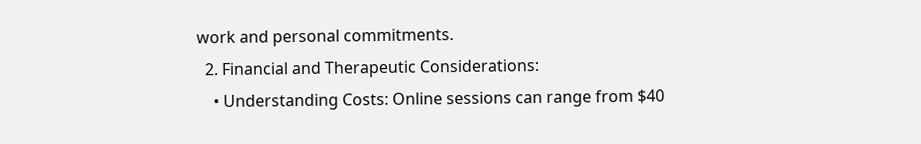work and personal commitments.
  2. Financial and Therapeutic Considerations:
    • Understanding Costs: Online sessions can range from $40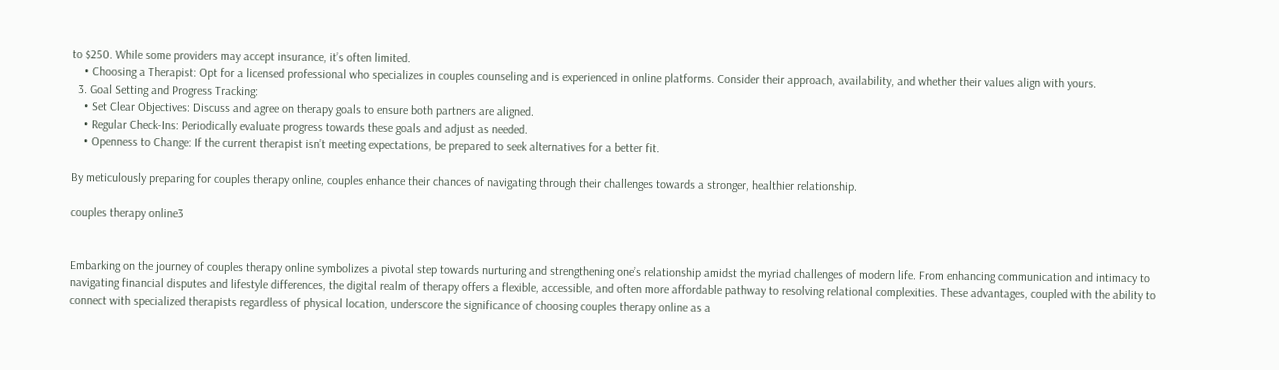to $250. While some providers may accept insurance, it’s often limited.
    • Choosing a Therapist: Opt for a licensed professional who specializes in couples counseling and is experienced in online platforms. Consider their approach, availability, and whether their values align with yours.
  3. Goal Setting and Progress Tracking:
    • Set Clear Objectives: Discuss and agree on therapy goals to ensure both partners are aligned.
    • Regular Check-Ins: Periodically evaluate progress towards these goals and adjust as needed.
    • Openness to Change: If the current therapist isn’t meeting expectations, be prepared to seek alternatives for a better fit.

By meticulously preparing for couples therapy online, couples enhance their chances of navigating through their challenges towards a stronger, healthier relationship.

couples therapy online3


Embarking on the journey of couples therapy online symbolizes a pivotal step towards nurturing and strengthening one’s relationship amidst the myriad challenges of modern life. From enhancing communication and intimacy to navigating financial disputes and lifestyle differences, the digital realm of therapy offers a flexible, accessible, and often more affordable pathway to resolving relational complexities. These advantages, coupled with the ability to connect with specialized therapists regardless of physical location, underscore the significance of choosing couples therapy online as a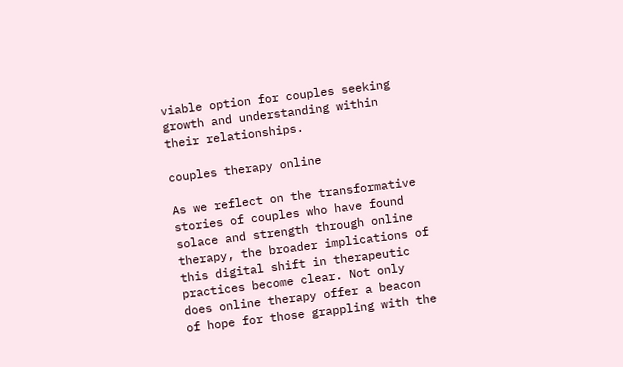viable option for couples seeking growth and understanding within their relationships.

couples therapy online

As we reflect on the transformative stories of couples who have found solace and strength through online therapy, the broader implications of this digital shift in therapeutic practices become clear. Not only does online therapy offer a beacon of hope for those grappling with the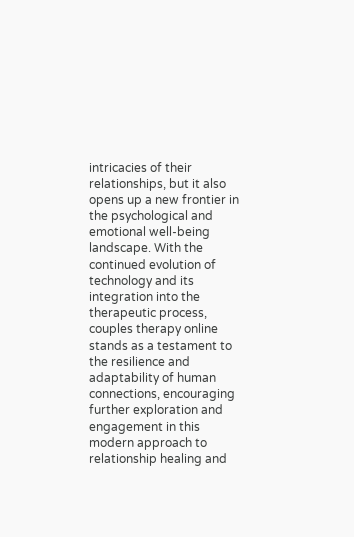intricacies of their relationships, but it also opens up a new frontier in the psychological and emotional well-being landscape. With the continued evolution of technology and its integration into the therapeutic process, couples therapy online stands as a testament to the resilience and adaptability of human connections, encouraging further exploration and engagement in this modern approach to relationship healing and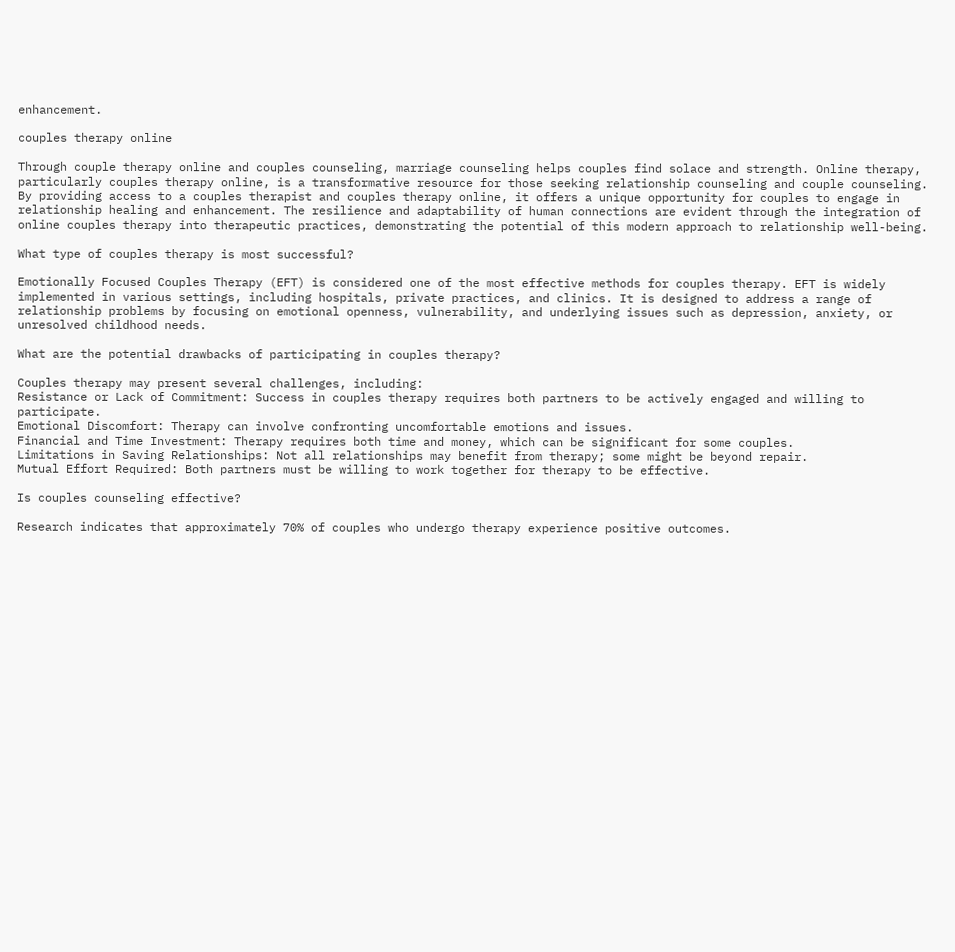enhancement.

couples therapy online

Through couple therapy online and couples counseling, marriage counseling helps couples find solace and strength. Online therapy, particularly couples therapy online, is a transformative resource for those seeking relationship counseling and couple counseling. By providing access to a couples therapist and couples therapy online, it offers a unique opportunity for couples to engage in relationship healing and enhancement. The resilience and adaptability of human connections are evident through the integration of online couples therapy into therapeutic practices, demonstrating the potential of this modern approach to relationship well-being.

What type of couples therapy is most successful?

Emotionally Focused Couples Therapy (EFT) is considered one of the most effective methods for couples therapy. EFT is widely implemented in various settings, including hospitals, private practices, and clinics. It is designed to address a range of relationship problems by focusing on emotional openness, vulnerability, and underlying issues such as depression, anxiety, or unresolved childhood needs.

What are the potential drawbacks of participating in couples therapy?

Couples therapy may present several challenges, including:
Resistance or Lack of Commitment: Success in couples therapy requires both partners to be actively engaged and willing to participate.
Emotional Discomfort: Therapy can involve confronting uncomfortable emotions and issues.
Financial and Time Investment: Therapy requires both time and money, which can be significant for some couples.
Limitations in Saving Relationships: Not all relationships may benefit from therapy; some might be beyond repair.
Mutual Effort Required: Both partners must be willing to work together for therapy to be effective.

Is couples counseling effective?

Research indicates that approximately 70% of couples who undergo therapy experience positive outcomes.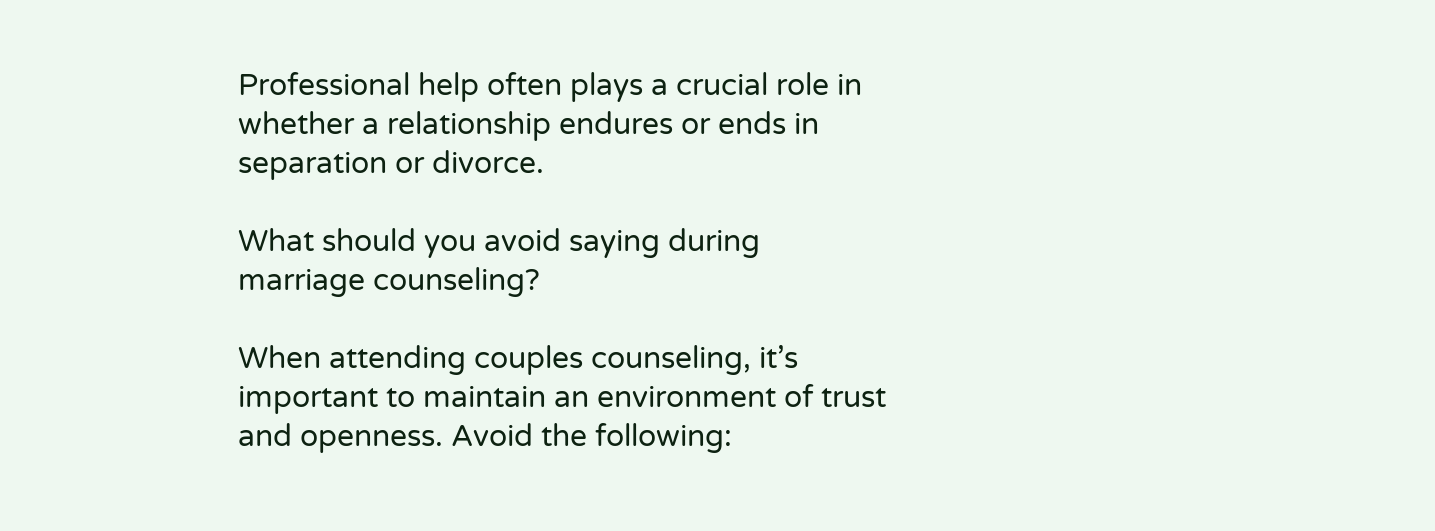Professional help often plays a crucial role in whether a relationship endures or ends in separation or divorce.

What should you avoid saying during marriage counseling?

When attending couples counseling, it’s important to maintain an environment of trust and openness. Avoid the following: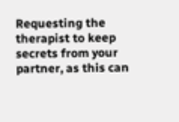Requesting the therapist to keep secrets from your partner, as this can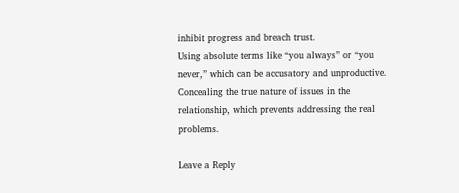inhibit progress and breach trust.
Using absolute terms like “you always” or “you never,” which can be accusatory and unproductive.
Concealing the true nature of issues in the relationship, which prevents addressing the real problems.

Leave a Reply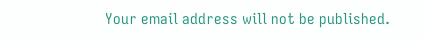Your email address will not be published.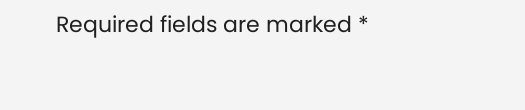Required fields are marked *